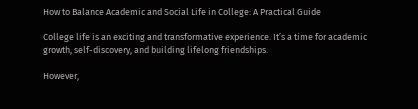How to Balance Academic and Social Life in College: A Practical Guide

College life is an exciting and transformative experience. It’s a time for academic growth, self-discovery, and building lifelong friendships.

However,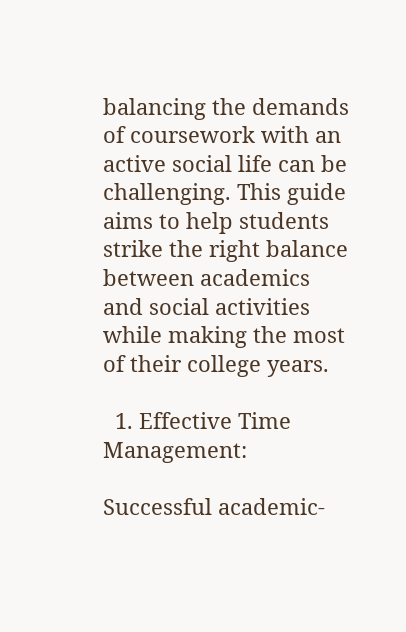balancing the demands of coursework with an active social life can be challenging. This guide aims to help students strike the right balance between academics and social activities while making the most of their college years.

  1. Effective Time Management:

Successful academic-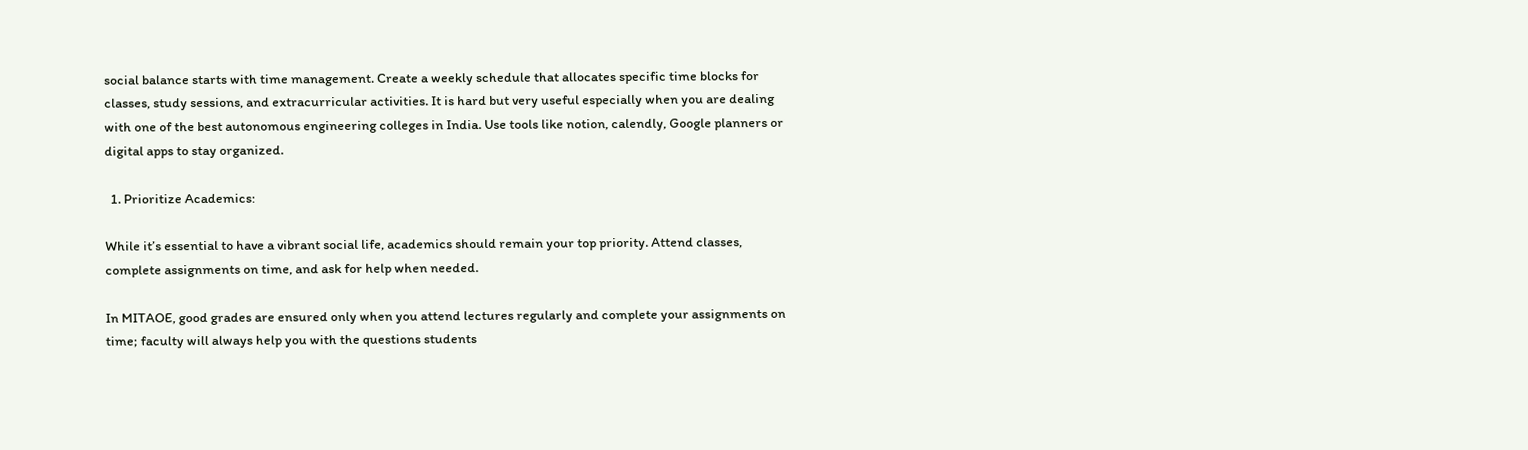social balance starts with time management. Create a weekly schedule that allocates specific time blocks for classes, study sessions, and extracurricular activities. It is hard but very useful especially when you are dealing with one of the best autonomous engineering colleges in India. Use tools like notion, calendly, Google planners or digital apps to stay organized.

  1. Prioritize Academics:

While it’s essential to have a vibrant social life, academics should remain your top priority. Attend classes, complete assignments on time, and ask for help when needed.

In MITAOE, good grades are ensured only when you attend lectures regularly and complete your assignments on time; faculty will always help you with the questions students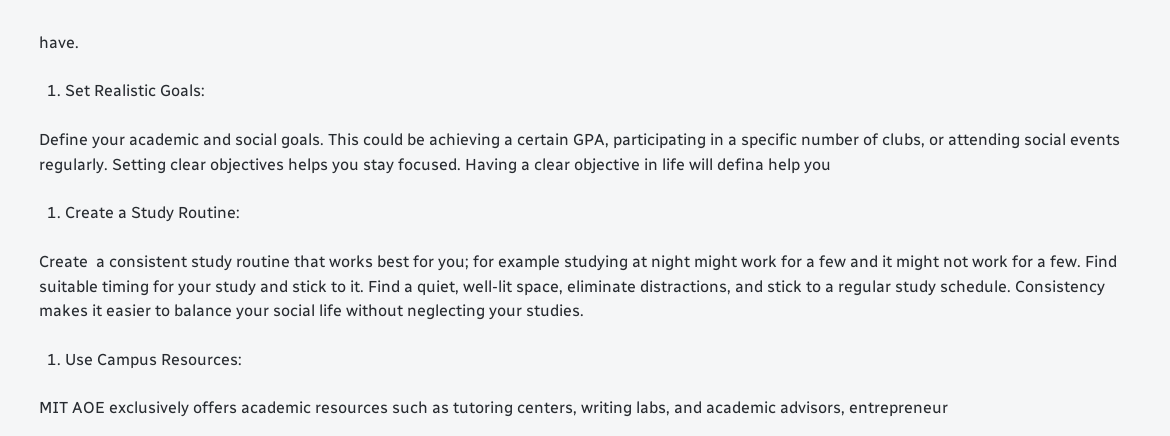have.

  1. Set Realistic Goals:

Define your academic and social goals. This could be achieving a certain GPA, participating in a specific number of clubs, or attending social events regularly. Setting clear objectives helps you stay focused. Having a clear objective in life will defina help you

  1. Create a Study Routine:

Create  a consistent study routine that works best for you; for example studying at night might work for a few and it might not work for a few. Find suitable timing for your study and stick to it. Find a quiet, well-lit space, eliminate distractions, and stick to a regular study schedule. Consistency makes it easier to balance your social life without neglecting your studies.

  1. Use Campus Resources:

MIT AOE exclusively offers academic resources such as tutoring centers, writing labs, and academic advisors, entrepreneur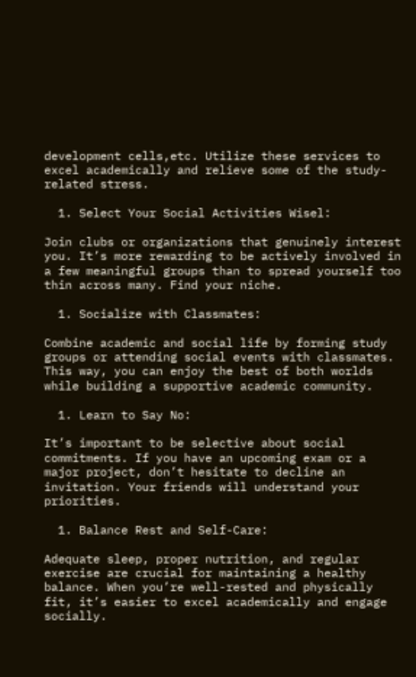development cells,etc. Utilize these services to excel academically and relieve some of the study-related stress.

  1. Select Your Social Activities Wisel:

Join clubs or organizations that genuinely interest you. It’s more rewarding to be actively involved in a few meaningful groups than to spread yourself too thin across many. Find your niche.

  1. Socialize with Classmates:

Combine academic and social life by forming study groups or attending social events with classmates. This way, you can enjoy the best of both worlds while building a supportive academic community.

  1. Learn to Say No:

It’s important to be selective about social commitments. If you have an upcoming exam or a major project, don’t hesitate to decline an invitation. Your friends will understand your priorities.

  1. Balance Rest and Self-Care:

Adequate sleep, proper nutrition, and regular exercise are crucial for maintaining a healthy balance. When you’re well-rested and physically fit, it’s easier to excel academically and engage socially.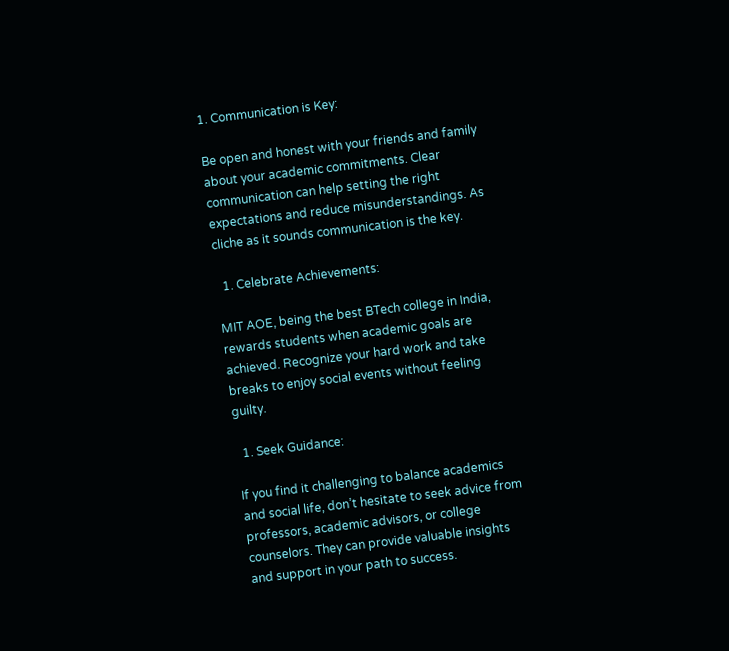1. Communication is Key:

Be open and honest with your friends and family about your academic commitments. Clear communication can help setting the right  expectations and reduce misunderstandings. As cliche as it sounds communication is the key.

  1. Celebrate Achievements:

MIT AOE, being the best BTech college in India, rewards students when academic goals are achieved. Recognize your hard work and take breaks to enjoy social events without feeling guilty.

  1. Seek Guidance:

If you find it challenging to balance academics and social life, don’t hesitate to seek advice from professors, academic advisors, or college counselors. They can provide valuable insights and support in your path to success.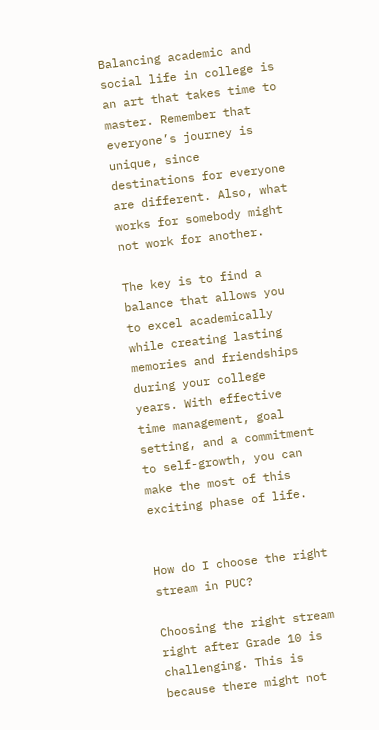Balancing academic and social life in college is an art that takes time to master. Remember that everyone’s journey is unique, since destinations for everyone are different. Also, what works for somebody might not work for another.

The key is to find a balance that allows you to excel academically while creating lasting memories and friendships during your college years. With effective time management, goal setting, and a commitment to self-growth, you can make the most of this exciting phase of life.


How do I choose the right stream in PUC?

Choosing the right stream right after Grade 10 is challenging. This is because there might not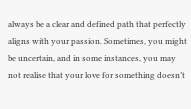always be a clear and defined path that perfectly aligns with your passion. Sometimes, you might be uncertain, and in some instances, you may not realise that your love for something doesn’t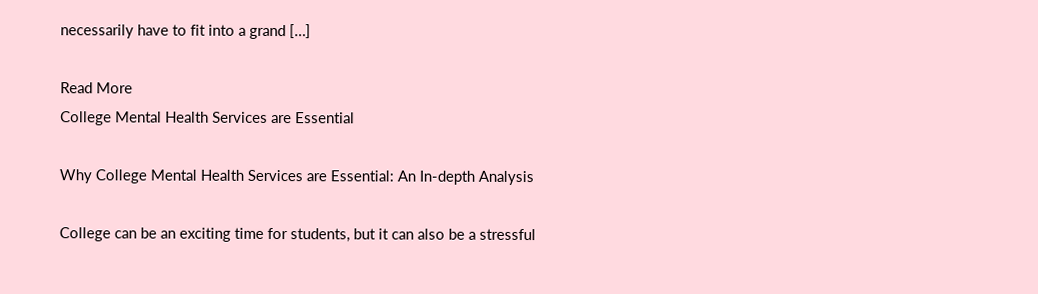necessarily have to fit into a grand […]

Read More
College Mental Health Services are Essential

Why College Mental Health Services are Essential: An In-depth Analysis

College can be an exciting time for students, but it can also be a stressful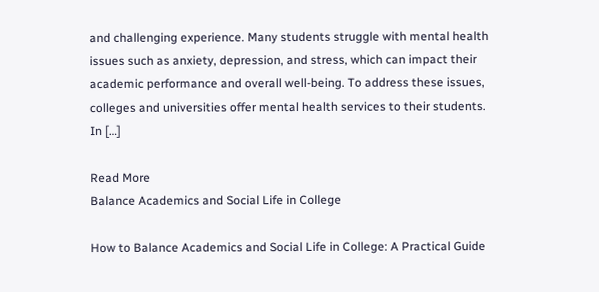and challenging experience. Many students struggle with mental health issues such as anxiety, depression, and stress, which can impact their academic performance and overall well-being. To address these issues, colleges and universities offer mental health services to their students. In […]

Read More
Balance Academics and Social Life in College

How to Balance Academics and Social Life in College: A Practical Guide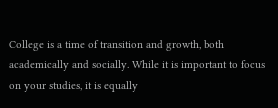College is a time of transition and growth, both academically and socially. While it is important to focus on your studies, it is equally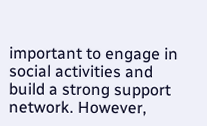important to engage in social activities and build a strong support network. However,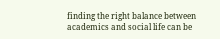finding the right balance between academics and social life can be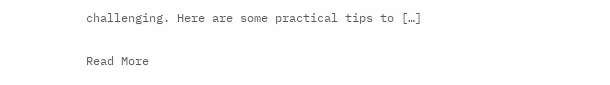challenging. Here are some practical tips to […]

Read More